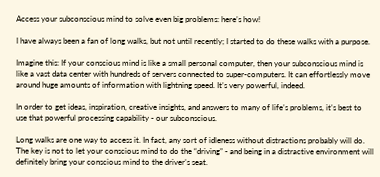Access your subconscious mind to solve even big problems: here’s how!

I have always been a fan of long walks, but not until recently; I started to do these walks with a purpose.

Imagine this: If your conscious mind is like a small personal computer, then your subconscious mind is like a vast data center with hundreds of servers connected to super-computers. It can effortlessly move around huge amounts of information with lightning speed. It’s very powerful, indeed.

In order to get ideas, inspiration, creative insights, and answers to many of life’s problems, it’s best to use that powerful processing capability - our subconscious.

Long walks are one way to access it. In fact, any sort of idleness without distractions probably will do. The key is not to let your conscious mind to do the “driving” - and being in a distractive environment will definitely bring your conscious mind to the driver’s seat.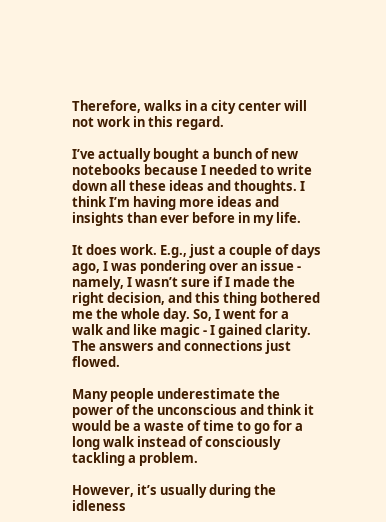Therefore, walks in a city center will not work in this regard.

I’ve actually bought a bunch of new notebooks because I needed to write down all these ideas and thoughts. I think I’m having more ideas and insights than ever before in my life.

It does work. E.g., just a couple of days ago, I was pondering over an issue - namely, I wasn’t sure if I made the right decision, and this thing bothered me the whole day. So, I went for a walk and like magic - I gained clarity. The answers and connections just flowed.

Many people underestimate the power of the unconscious and think it would be a waste of time to go for a long walk instead of consciously tackling a problem.

However, it’s usually during the idleness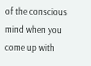of the conscious mind when you come up with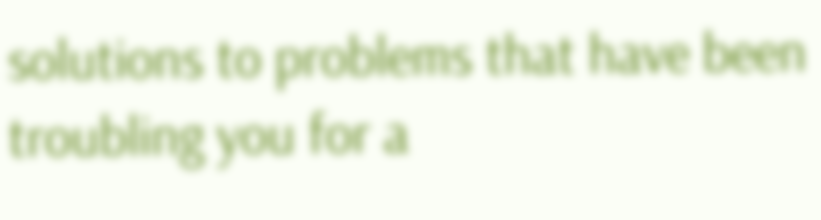solutions to problems that have been troubling you for a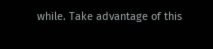while. Take advantage of this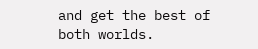and get the best of both worlds.